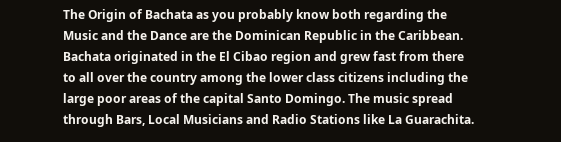The Origin of Bachata as you probably know both regarding the Music and the Dance are the Dominican Republic in the Caribbean.
Bachata originated in the El Cibao region and grew fast from there to all over the country among the lower class citizens including the large poor areas of the capital Santo Domingo. The music spread through Bars, Local Musicians and Radio Stations like La Guarachita.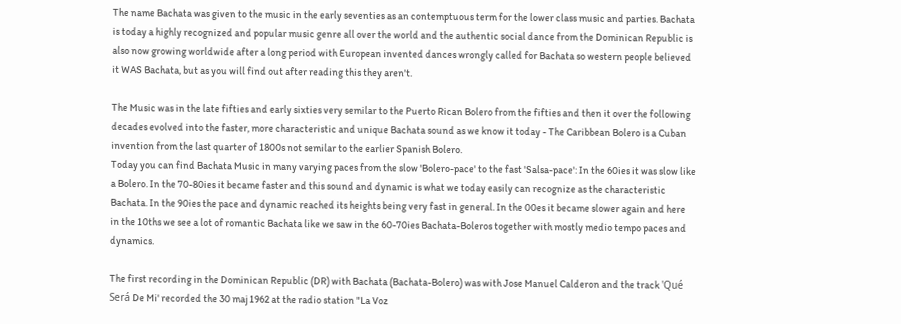The name Bachata was given to the music in the early seventies as an contemptuous term for the lower class music and parties. Bachata is today a highly recognized and popular music genre all over the world and the authentic social dance from the Dominican Republic is also now growing worldwide after a long period with European invented dances wrongly called for Bachata so western people believed it WAS Bachata, but as you will find out after reading this they aren't.

The Music was in the late fifties and early sixties very semilar to the Puerto Rican Bolero from the fifties and then it over the following decades evolved into the faster, more characteristic and unique Bachata sound as we know it today - The Caribbean Bolero is a Cuban invention from the last quarter of 1800s not semilar to the earlier Spanish Bolero.
Today you can find Bachata Music in many varying paces from the slow 'Bolero-pace' to the fast 'Salsa-pace': In the 60ies it was slow like a Bolero. In the 70-80ies it became faster and this sound and dynamic is what we today easily can recognize as the characteristic Bachata. In the 90ies the pace and dynamic reached its heights being very fast in general. In the 00es it became slower again and here in the 10ths we see a lot of romantic Bachata like we saw in the 60-70ies Bachata-Boleros together with mostly medio tempo paces and dynamics.

The first recording in the Dominican Republic (DR) with Bachata (Bachata-Bolero) was with Jose Manuel Calderon and the track 'Qué Será De Mi' recorded the 30 maj 1962 at the radio station "La Voz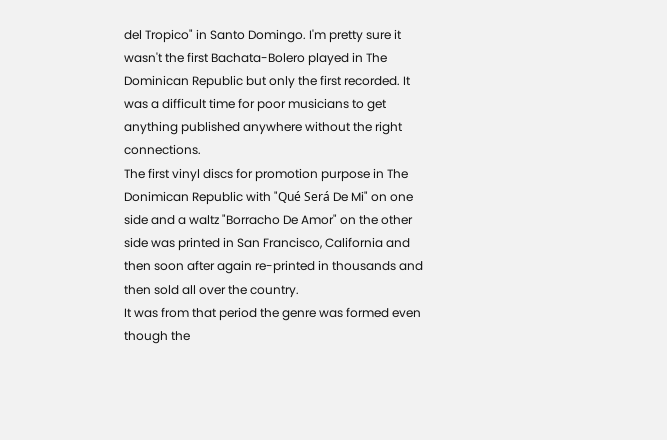del Tropico" in Santo Domingo. I'm pretty sure it wasn't the first Bachata-Bolero played in The Dominican Republic but only the first recorded. It was a difficult time for poor musicians to get anything published anywhere without the right connections.
The first vinyl discs for promotion purpose in The Donimican Republic with "Qué Será De Mi" on one side and a waltz "Borracho De Amor" on the other side was printed in San Francisco, California and then soon after again re-printed in thousands and then sold all over the country.
It was from that period the genre was formed even though the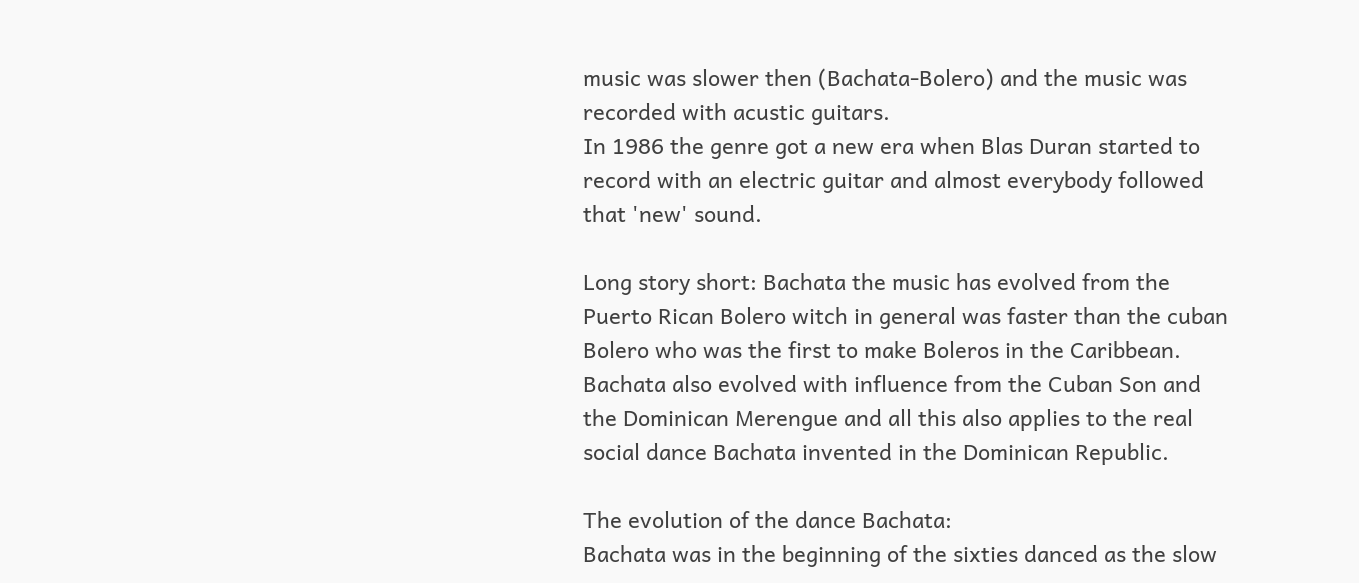music was slower then (Bachata-Bolero) and the music was recorded with acustic guitars.
In 1986 the genre got a new era when Blas Duran started to record with an electric guitar and almost everybody followed that 'new' sound.

Long story short: Bachata the music has evolved from the Puerto Rican Bolero witch in general was faster than the cuban Bolero who was the first to make Boleros in the Caribbean. Bachata also evolved with influence from the Cuban Son and the Dominican Merengue and all this also applies to the real social dance Bachata invented in the Dominican Republic.

The evolution of the dance Bachata:
Bachata was in the beginning of the sixties danced as the slow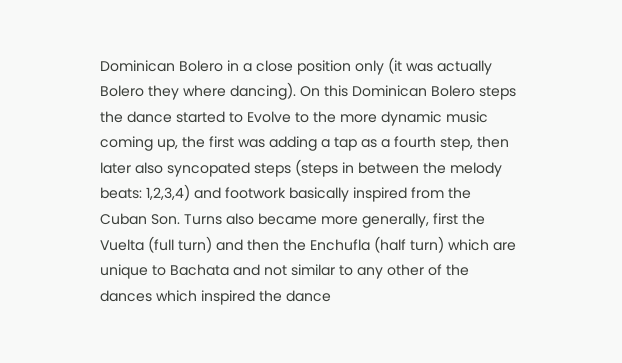Dominican Bolero in a close position only (it was actually Bolero they where dancing). On this Dominican Bolero steps the dance started to Evolve to the more dynamic music coming up, the first was adding a tap as a fourth step, then later also syncopated steps (steps in between the melody beats: 1,2,3,4) and footwork basically inspired from the Cuban Son. Turns also became more generally, first the Vuelta (full turn) and then the Enchufla (half turn) which are unique to Bachata and not similar to any other of the dances which inspired the dance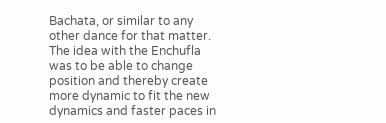Bachata, or similar to any other dance for that matter. The idea with the Enchufla was to be able to change position and thereby create more dynamic to fit the new dynamics and faster paces in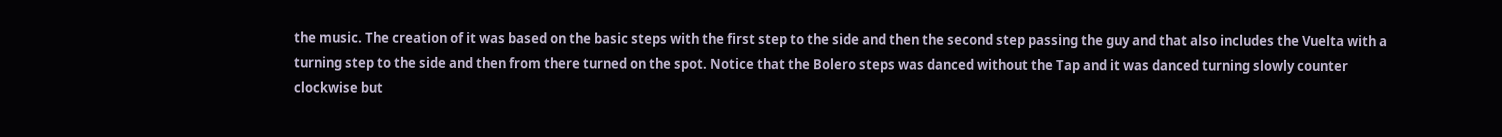the music. The creation of it was based on the basic steps with the first step to the side and then the second step passing the guy and that also includes the Vuelta with a turning step to the side and then from there turned on the spot. Notice that the Bolero steps was danced without the Tap and it was danced turning slowly counter clockwise but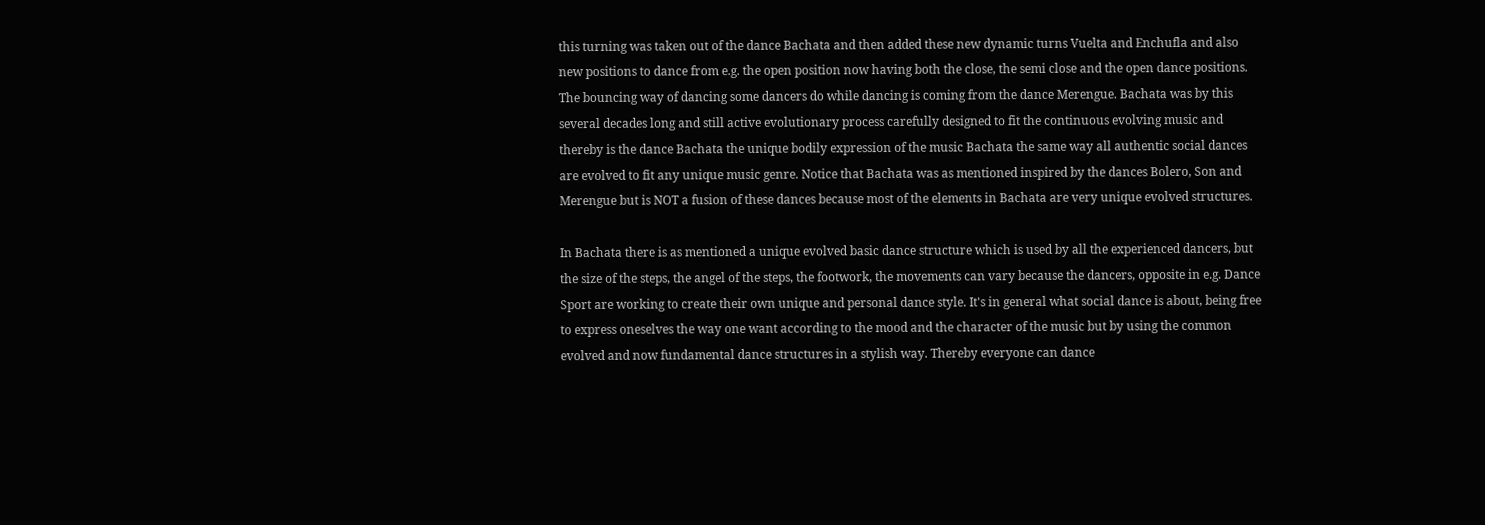this turning was taken out of the dance Bachata and then added these new dynamic turns Vuelta and Enchufla and also new positions to dance from e.g. the open position now having both the close, the semi close and the open dance positions. The bouncing way of dancing some dancers do while dancing is coming from the dance Merengue. Bachata was by this several decades long and still active evolutionary process carefully designed to fit the continuous evolving music and thereby is the dance Bachata the unique bodily expression of the music Bachata the same way all authentic social dances are evolved to fit any unique music genre. Notice that Bachata was as mentioned inspired by the dances Bolero, Son and Merengue but is NOT a fusion of these dances because most of the elements in Bachata are very unique evolved structures.

In Bachata there is as mentioned a unique evolved basic dance structure which is used by all the experienced dancers, but the size of the steps, the angel of the steps, the footwork, the movements can vary because the dancers, opposite in e.g. Dance Sport are working to create their own unique and personal dance style. It's in general what social dance is about, being free to express oneselves the way one want according to the mood and the character of the music but by using the common evolved and now fundamental dance structures in a stylish way. Thereby everyone can dance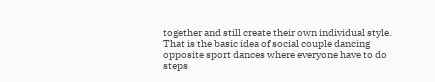together and still create their own individual style. That is the basic idea of social couple dancing opposite sport dances where everyone have to do steps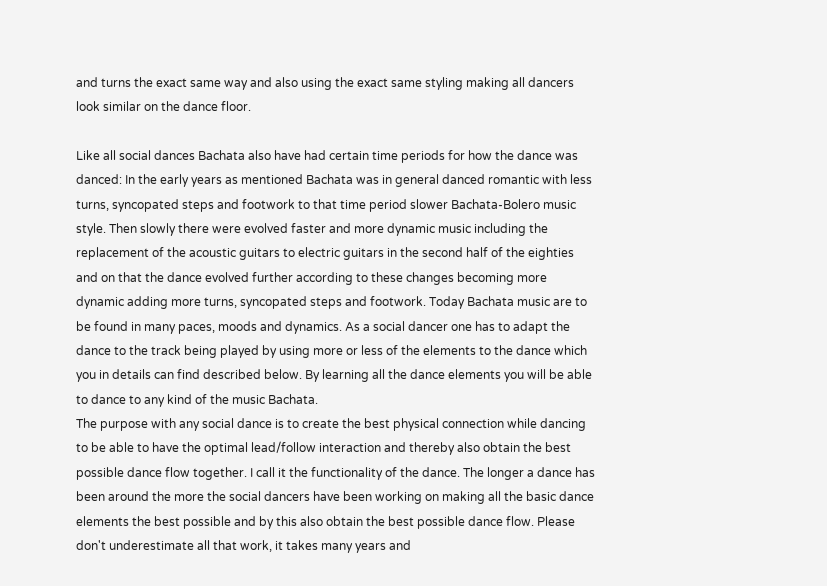and turns the exact same way and also using the exact same styling making all dancers look similar on the dance floor.

Like all social dances Bachata also have had certain time periods for how the dance was danced: In the early years as mentioned Bachata was in general danced romantic with less turns, syncopated steps and footwork to that time period slower Bachata-Bolero music style. Then slowly there were evolved faster and more dynamic music including the replacement of the acoustic guitars to electric guitars in the second half of the eighties and on that the dance evolved further according to these changes becoming more dynamic adding more turns, syncopated steps and footwork. Today Bachata music are to be found in many paces, moods and dynamics. As a social dancer one has to adapt the dance to the track being played by using more or less of the elements to the dance which you in details can find described below. By learning all the dance elements you will be able to dance to any kind of the music Bachata.
The purpose with any social dance is to create the best physical connection while dancing to be able to have the optimal lead/follow interaction and thereby also obtain the best possible dance flow together. I call it the functionality of the dance. The longer a dance has been around the more the social dancers have been working on making all the basic dance elements the best possible and by this also obtain the best possible dance flow. Please don't underestimate all that work, it takes many years and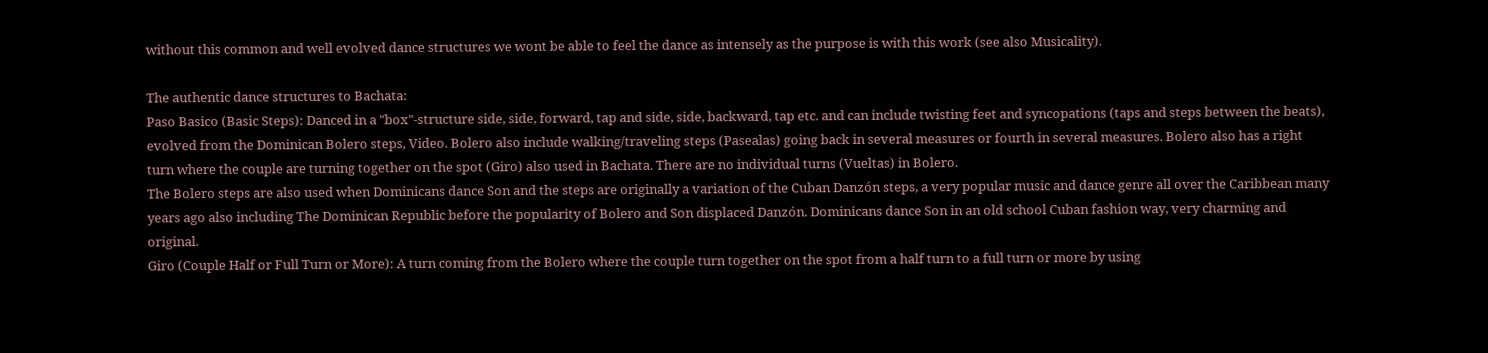without this common and well evolved dance structures we wont be able to feel the dance as intensely as the purpose is with this work (see also Musicality).

The authentic dance structures to Bachata:
Paso Basico (Basic Steps): Danced in a "box"-structure side, side, forward, tap and side, side, backward, tap etc. and can include twisting feet and syncopations (taps and steps between the beats), evolved from the Dominican Bolero steps, Video. Bolero also include walking/traveling steps (Pasealas) going back in several measures or fourth in several measures. Bolero also has a right turn where the couple are turning together on the spot (Giro) also used in Bachata. There are no individual turns (Vueltas) in Bolero.
The Bolero steps are also used when Dominicans dance Son and the steps are originally a variation of the Cuban Danzón steps, a very popular music and dance genre all over the Caribbean many years ago also including The Dominican Republic before the popularity of Bolero and Son displaced Danzón. Dominicans dance Son in an old school Cuban fashion way, very charming and original.
Giro (Couple Half or Full Turn or More): A turn coming from the Bolero where the couple turn together on the spot from a half turn to a full turn or more by using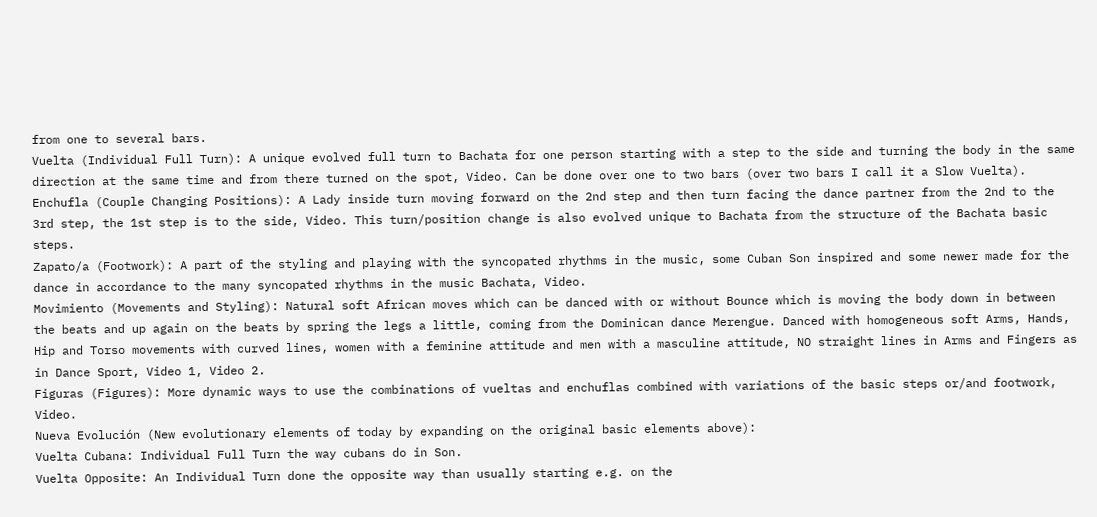from one to several bars.
Vuelta (Individual Full Turn): A unique evolved full turn to Bachata for one person starting with a step to the side and turning the body in the same direction at the same time and from there turned on the spot, Video. Can be done over one to two bars (over two bars I call it a Slow Vuelta).
Enchufla (Couple Changing Positions): A Lady inside turn moving forward on the 2nd step and then turn facing the dance partner from the 2nd to the 3rd step, the 1st step is to the side, Video. This turn/position change is also evolved unique to Bachata from the structure of the Bachata basic steps.
Zapato/a (Footwork): A part of the styling and playing with the syncopated rhythms in the music, some Cuban Son inspired and some newer made for the dance in accordance to the many syncopated rhythms in the music Bachata, Video.
Movimiento (Movements and Styling): Natural soft African moves which can be danced with or without Bounce which is moving the body down in between the beats and up again on the beats by spring the legs a little, coming from the Dominican dance Merengue. Danced with homogeneous soft Arms, Hands, Hip and Torso movements with curved lines, women with a feminine attitude and men with a masculine attitude, NO straight lines in Arms and Fingers as in Dance Sport, Video 1, Video 2.
Figuras (Figures): More dynamic ways to use the combinations of vueltas and enchuflas combined with variations of the basic steps or/and footwork, Video.
Nueva Evolución (New evolutionary elements of today by expanding on the original basic elements above):
Vuelta Cubana: Individual Full Turn the way cubans do in Son.
Vuelta Opposite: An Individual Turn done the opposite way than usually starting e.g. on the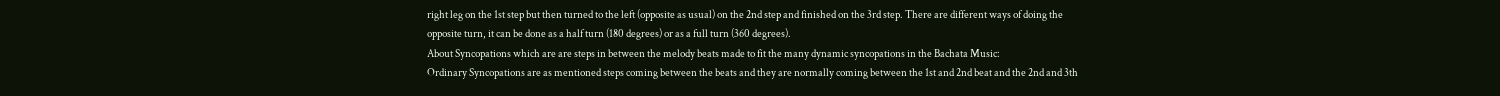right leg on the 1st step but then turned to the left (opposite as usual) on the 2nd step and finished on the 3rd step. There are different ways of doing the opposite turn, it can be done as a half turn (180 degrees) or as a full turn (360 degrees).
About Syncopations which are are steps in between the melody beats made to fit the many dynamic syncopations in the Bachata Music:
Ordinary Syncopations are as mentioned steps coming between the beats and they are normally coming between the 1st and 2nd beat and the 2nd and 3th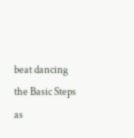beat dancing the Basic Steps as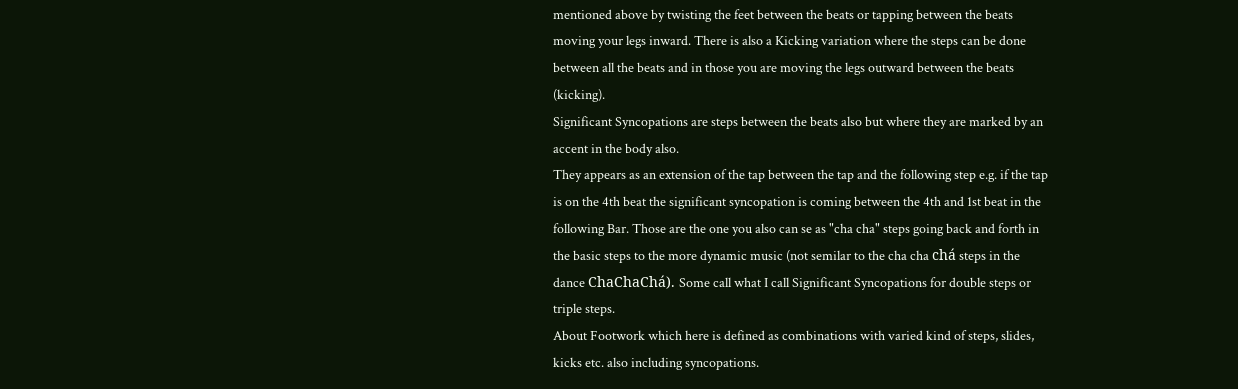mentioned above by twisting the feet between the beats or tapping between the beats moving your legs inward. There is also a Kicking variation where the steps can be done between all the beats and in those you are moving the legs outward between the beats (kicking).
Significant Syncopations are steps between the beats also but where they are marked by an accent in the body also.
They appears as an extension of the tap between the tap and the following step e.g. if the tap is on the 4th beat the significant syncopation is coming between the 4th and 1st beat in the following Bar. Those are the one you also can se as "cha cha" steps going back and forth in the basic steps to the more dynamic music (not semilar to the cha cha chá steps in the dance ChaChaChá). Some call what I call Significant Syncopations for double steps or triple steps.
About Footwork which here is defined as combinations with varied kind of steps, slides, kicks etc. also including syncopations.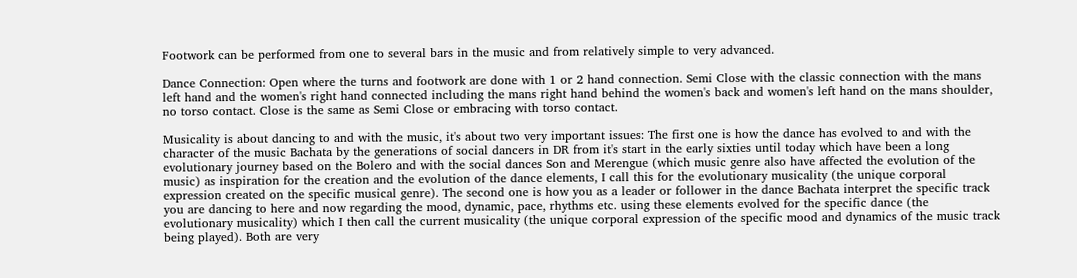Footwork can be performed from one to several bars in the music and from relatively simple to very advanced.

Dance Connection: Open where the turns and footwork are done with 1 or 2 hand connection. Semi Close with the classic connection with the mans left hand and the women's right hand connected including the mans right hand behind the women's back and women's left hand on the mans shoulder, no torso contact. Close is the same as Semi Close or embracing with torso contact.

Musicality is about dancing to and with the music, it's about two very important issues: The first one is how the dance has evolved to and with the character of the music Bachata by the generations of social dancers in DR from it's start in the early sixties until today which have been a long evolutionary journey based on the Bolero and with the social dances Son and Merengue (which music genre also have affected the evolution of the music) as inspiration for the creation and the evolution of the dance elements, I call this for the evolutionary musicality (the unique corporal expression created on the specific musical genre). The second one is how you as a leader or follower in the dance Bachata interpret the specific track you are dancing to here and now regarding the mood, dynamic, pace, rhythms etc. using these elements evolved for the specific dance (the evolutionary musicality) which I then call the current musicality (the unique corporal expression of the specific mood and dynamics of the music track being played). Both are very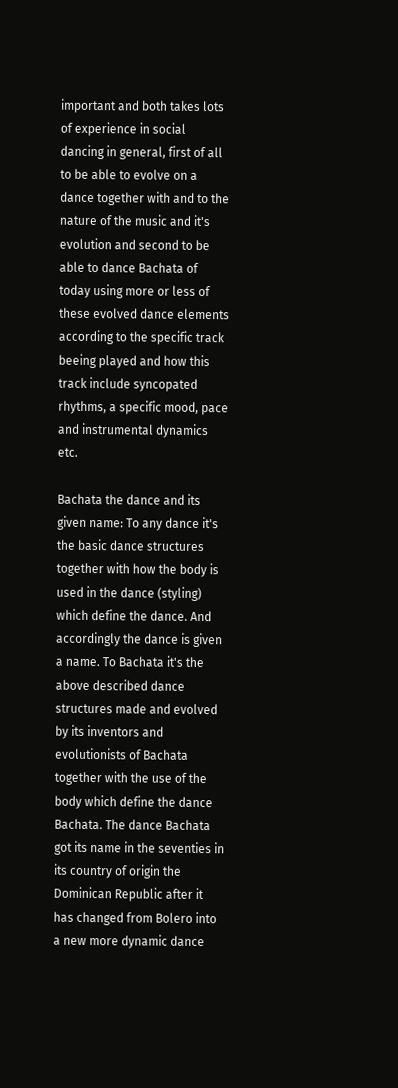important and both takes lots of experience in social dancing in general, first of all to be able to evolve on a dance together with and to the nature of the music and it's evolution and second to be able to dance Bachata of today using more or less of these evolved dance elements according to the specific track beeing played and how this track include syncopated rhythms, a specific mood, pace and instrumental dynamics etc.

Bachata the dance and its given name: To any dance it's the basic dance structures together with how the body is used in the dance (styling) which define the dance. And accordingly the dance is given a name. To Bachata it's the above described dance structures made and evolved by its inventors and evolutionists of Bachata together with the use of the body which define the dance Bachata. The dance Bachata got its name in the seventies in its country of origin the Dominican Republic after it has changed from Bolero into a new more dynamic dance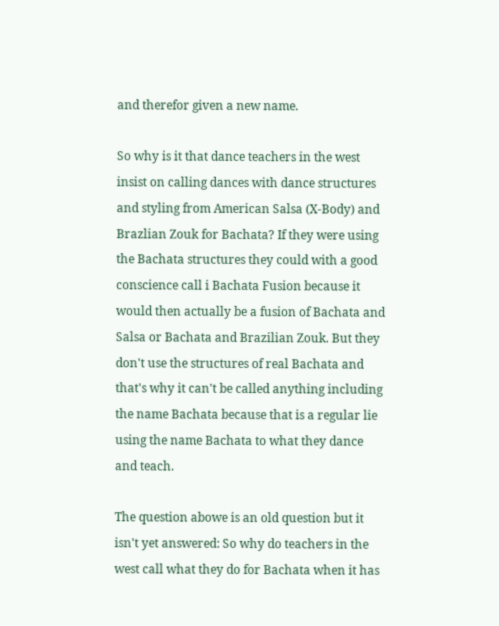and therefor given a new name.

So why is it that dance teachers in the west insist on calling dances with dance structures and styling from American Salsa (X-Body) and Brazlian Zouk for Bachata? If they were using the Bachata structures they could with a good conscience call i Bachata Fusion because it would then actually be a fusion of Bachata and Salsa or Bachata and Brazilian Zouk. But they don't use the structures of real Bachata and that's why it can't be called anything including the name Bachata because that is a regular lie using the name Bachata to what they dance and teach.

The question abowe is an old question but it isn't yet answered: So why do teachers in the west call what they do for Bachata when it has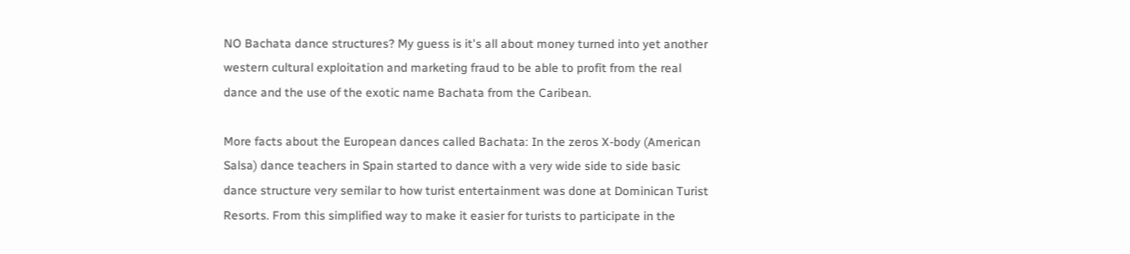NO Bachata dance structures? My guess is it's all about money turned into yet another western cultural exploitation and marketing fraud to be able to profit from the real dance and the use of the exotic name Bachata from the Caribean.

More facts about the European dances called Bachata: In the zeros X-body (American Salsa) dance teachers in Spain started to dance with a very wide side to side basic dance structure very semilar to how turist entertainment was done at Dominican Turist Resorts. From this simplified way to make it easier for turists to participate in the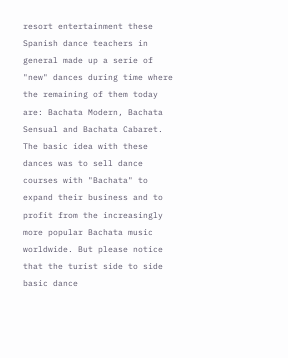resort entertainment these Spanish dance teachers in general made up a serie of "new" dances during time where the remaining of them today are: Bachata Modern, Bachata Sensual and Bachata Cabaret. The basic idea with these dances was to sell dance courses with "Bachata" to expand their business and to profit from the increasingly more popular Bachata music worldwide. But please notice that the turist side to side basic dance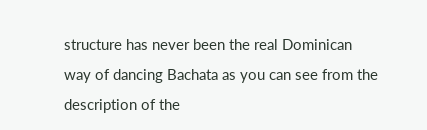structure has never been the real Dominican way of dancing Bachata as you can see from the description of the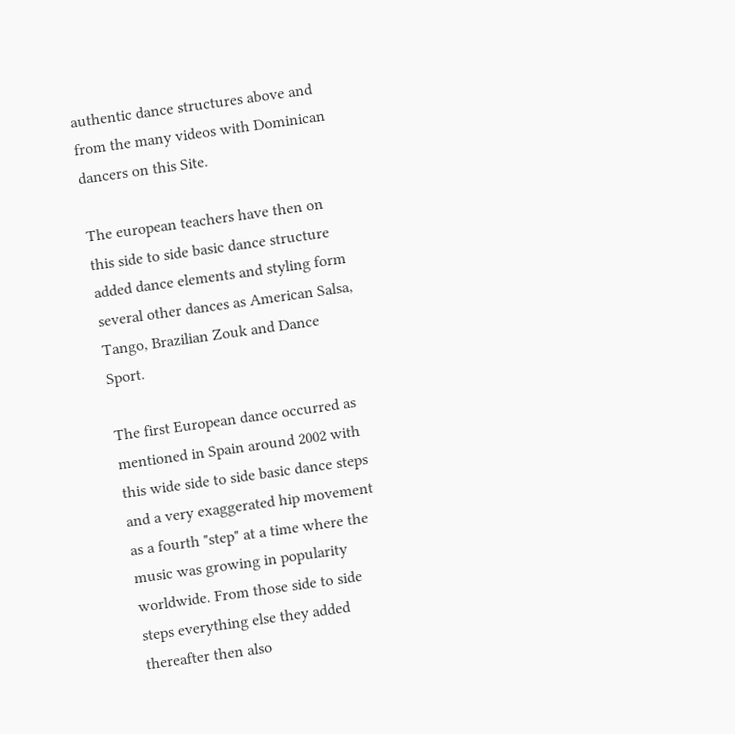authentic dance structures above and from the many videos with Dominican dancers on this Site.

The european teachers have then on this side to side basic dance structure added dance elements and styling form several other dances as American Salsa, Tango, Brazilian Zouk and Dance Sport.

The first European dance occurred as mentioned in Spain around 2002 with this wide side to side basic dance steps and a very exaggerated hip movement as a fourth "step" at a time where the music was growing in popularity worldwide. From those side to side steps everything else they added thereafter then also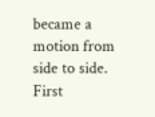became a motion from side to side. First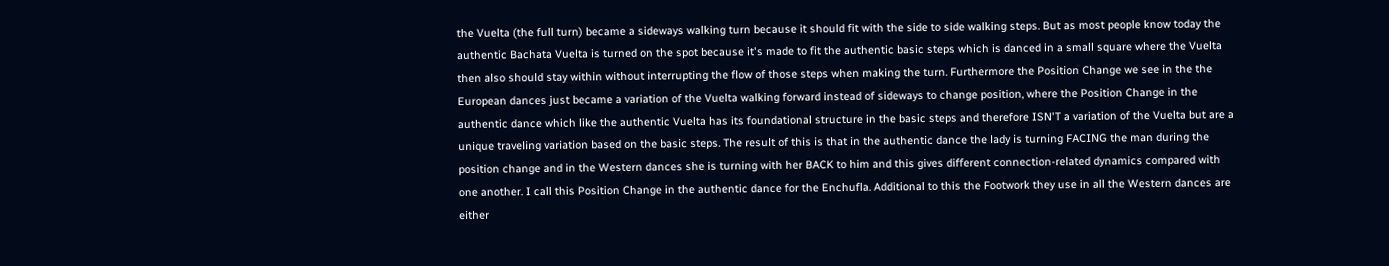the Vuelta (the full turn) became a sideways walking turn because it should fit with the side to side walking steps. But as most people know today the authentic Bachata Vuelta is turned on the spot because it's made to fit the authentic basic steps which is danced in a small square where the Vuelta then also should stay within without interrupting the flow of those steps when making the turn. Furthermore the Position Change we see in the the European dances just became a variation of the Vuelta walking forward instead of sideways to change position, where the Position Change in the authentic dance which like the authentic Vuelta has its foundational structure in the basic steps and therefore ISN'T a variation of the Vuelta but are a unique traveling variation based on the basic steps. The result of this is that in the authentic dance the lady is turning FACING the man during the position change and in the Western dances she is turning with her BACK to him and this gives different connection-related dynamics compared with one another. I call this Position Change in the authentic dance for the Enchufla. Additional to this the Footwork they use in all the Western dances are either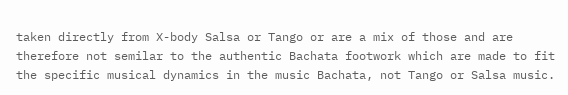taken directly from X-body Salsa or Tango or are a mix of those and are therefore not semilar to the authentic Bachata footwork which are made to fit the specific musical dynamics in the music Bachata, not Tango or Salsa music.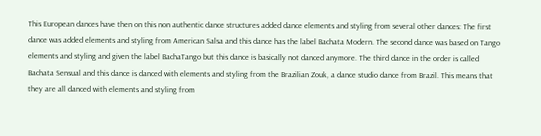This European dances have then on this non authentic dance structures added dance elements and styling from several other dances: The first dance was added elements and styling from American Salsa and this dance has the label Bachata Modern. The second dance was based on Tango elements and styling and given the label BachaTango but this dance is basically not danced anymore. The third dance in the order is called Bachata Sensual and this dance is danced with elements and styling from the Brazilian Zouk, a dance studio dance from Brazil. This means that they are all danced with elements and styling from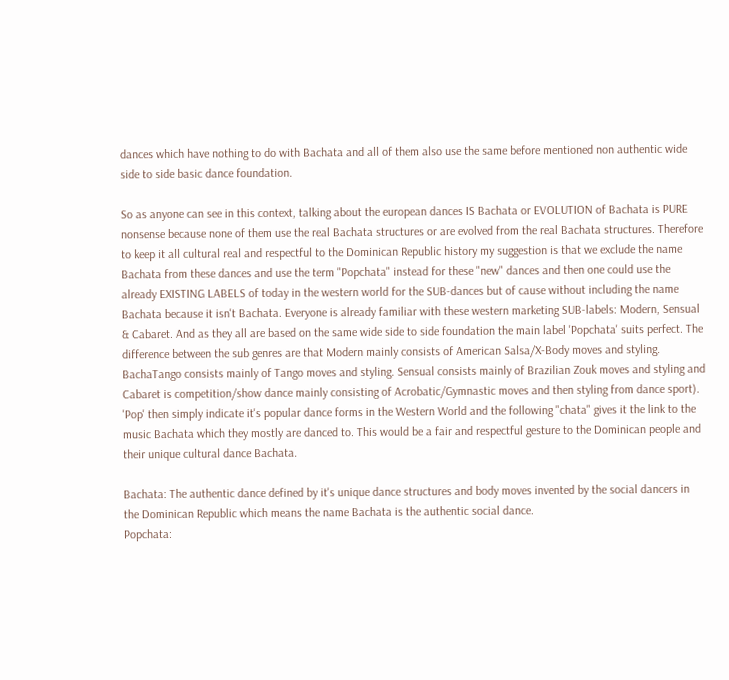dances which have nothing to do with Bachata and all of them also use the same before mentioned non authentic wide side to side basic dance foundation.

So as anyone can see in this context, talking about the european dances IS Bachata or EVOLUTION of Bachata is PURE nonsense because none of them use the real Bachata structures or are evolved from the real Bachata structures. Therefore to keep it all cultural real and respectful to the Dominican Republic history my suggestion is that we exclude the name Bachata from these dances and use the term "Popchata" instead for these "new" dances and then one could use the already EXISTING LABELS of today in the western world for the SUB-dances but of cause without including the name Bachata because it isn't Bachata. Everyone is already familiar with these western marketing SUB-labels: Modern, Sensual & Cabaret. And as they all are based on the same wide side to side foundation the main label 'Popchata' suits perfect. The difference between the sub genres are that Modern mainly consists of American Salsa/X-Body moves and styling. BachaTango consists mainly of Tango moves and styling. Sensual consists mainly of Brazilian Zouk moves and styling and Cabaret is competition/show dance mainly consisting of Acrobatic/Gymnastic moves and then styling from dance sport). 'Pop' then simply indicate it's popular dance forms in the Western World and the following "chata" gives it the link to the music Bachata which they mostly are danced to. This would be a fair and respectful gesture to the Dominican people and their unique cultural dance Bachata.

Bachata: The authentic dance defined by it's unique dance structures and body moves invented by the social dancers in the Dominican Republic which means the name Bachata is the authentic social dance.
Popchata: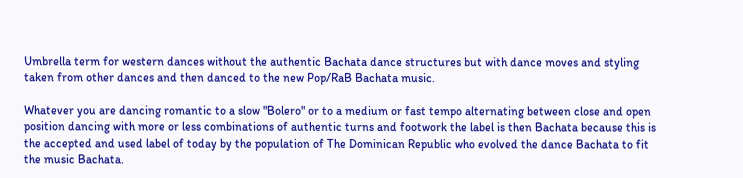Umbrella term for western dances without the authentic Bachata dance structures but with dance moves and styling taken from other dances and then danced to the new Pop/RaB Bachata music.

Whatever you are dancing romantic to a slow "Bolero" or to a medium or fast tempo alternating between close and open position dancing with more or less combinations of authentic turns and footwork the label is then Bachata because this is the accepted and used label of today by the population of The Dominican Republic who evolved the dance Bachata to fit the music Bachata.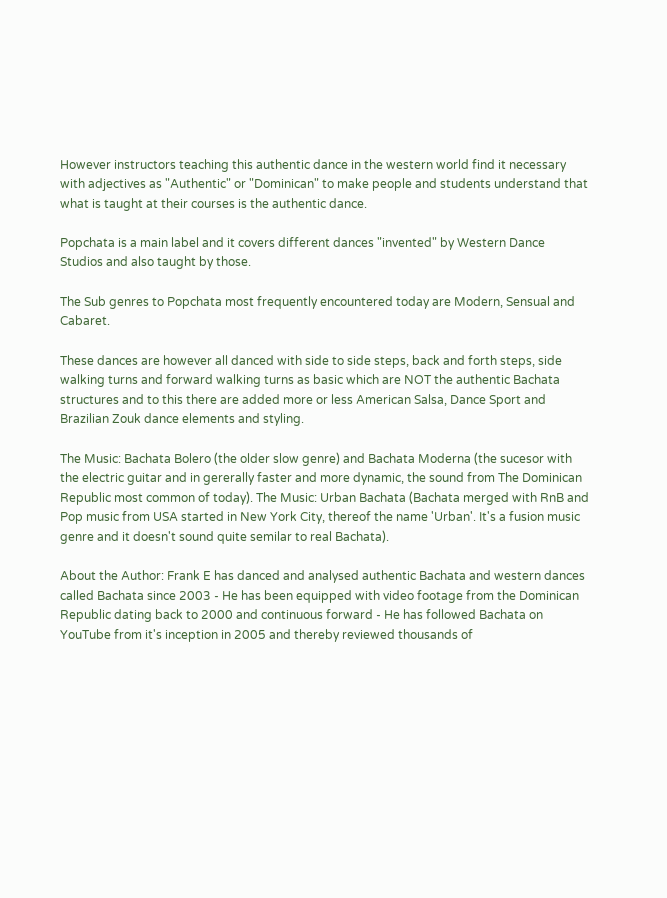However instructors teaching this authentic dance in the western world find it necessary with adjectives as "Authentic" or "Dominican" to make people and students understand that what is taught at their courses is the authentic dance.

Popchata is a main label and it covers different dances "invented" by Western Dance Studios and also taught by those.

The Sub genres to Popchata most frequently encountered today are Modern, Sensual and Cabaret.

These dances are however all danced with side to side steps, back and forth steps, side walking turns and forward walking turns as basic which are NOT the authentic Bachata structures and to this there are added more or less American Salsa, Dance Sport and Brazilian Zouk dance elements and styling.

The Music: Bachata Bolero (the older slow genre) and Bachata Moderna (the sucesor with the electric guitar and in gererally faster and more dynamic, the sound from The Dominican Republic most common of today). The Music: Urban Bachata (Bachata merged with RnB and Pop music from USA started in New York City, thereof the name 'Urban'. It's a fusion music genre and it doesn't sound quite semilar to real Bachata).

About the Author: Frank E has danced and analysed authentic Bachata and western dances called Bachata since 2003 - He has been equipped with video footage from the Dominican Republic dating back to 2000 and continuous forward - He has followed Bachata on YouTube from it's inception in 2005 and thereby reviewed thousands of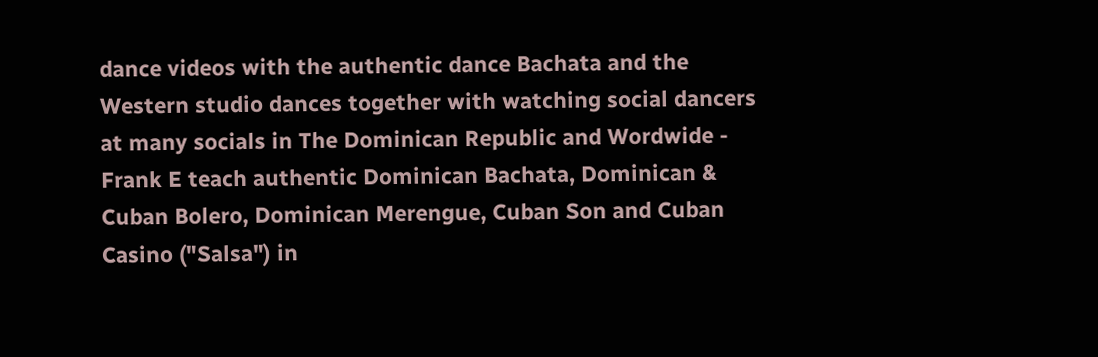dance videos with the authentic dance Bachata and the Western studio dances together with watching social dancers at many socials in The Dominican Republic and Wordwide - Frank E teach authentic Dominican Bachata, Dominican & Cuban Bolero, Dominican Merengue, Cuban Son and Cuban Casino ("Salsa") in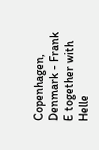Copenhagen, Denmark - Frank E together with Helle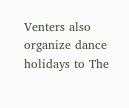Venters also organize dance holidays to The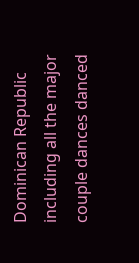Dominican Republic including all the major couple dances danced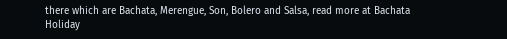there which are Bachata, Merengue, Son, Bolero and Salsa, read more at Bachata Holiday